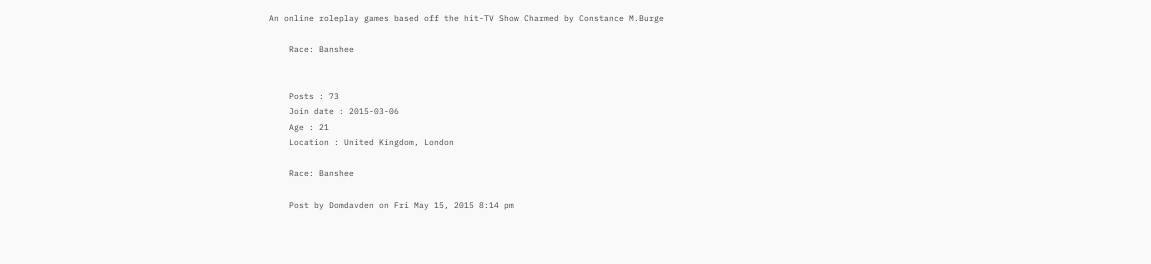An online roleplay games based off the hit-TV Show Charmed by Constance M.Burge

    Race: Banshee


    Posts : 73
    Join date : 2015-03-06
    Age : 21
    Location : United Kingdom, London

    Race: Banshee

    Post by Domdavden on Fri May 15, 2015 8:14 pm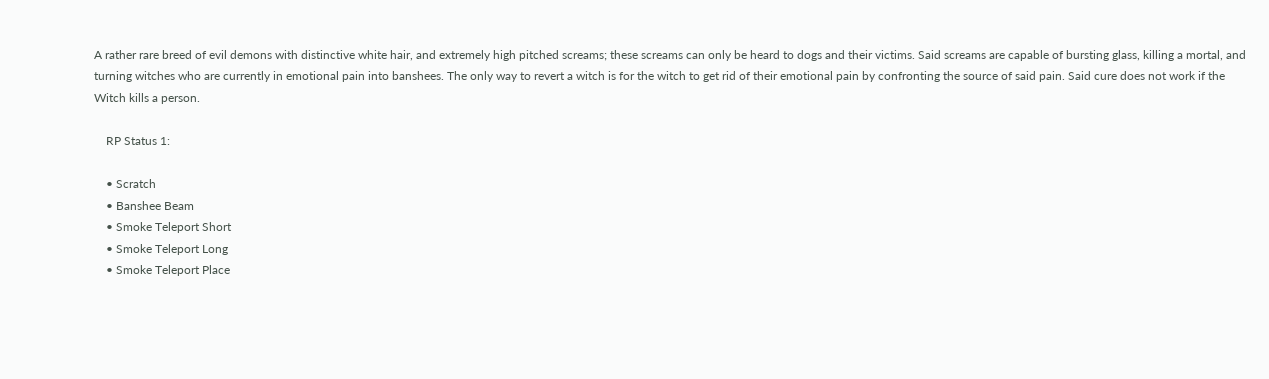A rather rare breed of evil demons with distinctive white hair, and extremely high pitched screams; these screams can only be heard to dogs and their victims. Said screams are capable of bursting glass, killing a mortal, and turning witches who are currently in emotional pain into banshees. The only way to revert a witch is for the witch to get rid of their emotional pain by confronting the source of said pain. Said cure does not work if the Witch kills a person.

    RP Status 1:

    • Scratch
    • Banshee Beam
    • Smoke Teleport Short
    • Smoke Teleport Long
    • Smoke Teleport Place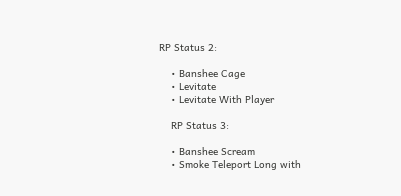RP Status 2:

    • Banshee Cage
    • Levitate
    • Levitate With Player

    RP Status 3:

    • Banshee Scream
    • Smoke Teleport Long with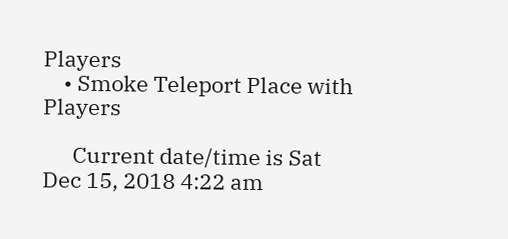Players
    • Smoke Teleport Place with Players

      Current date/time is Sat Dec 15, 2018 4:22 am